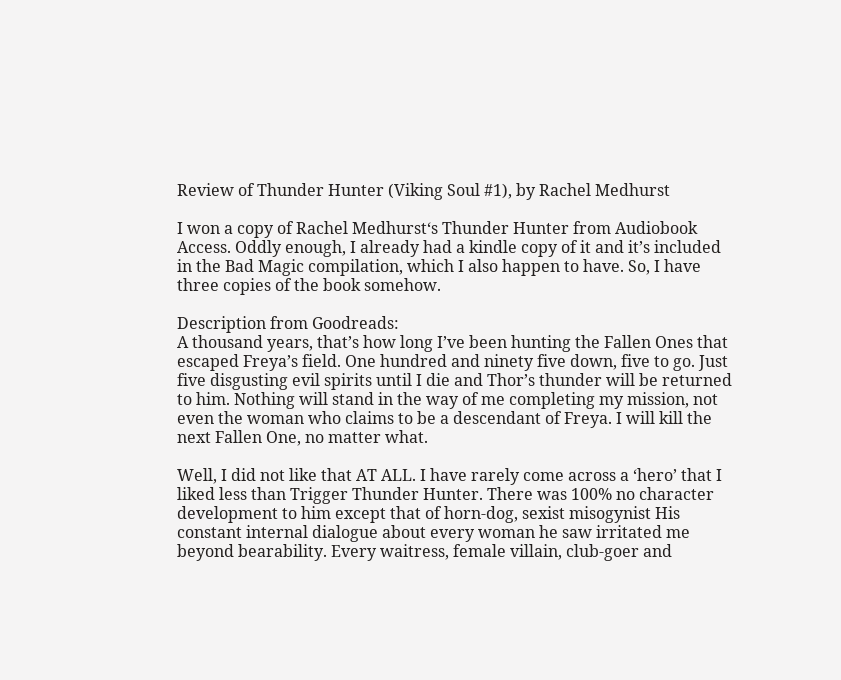Review of Thunder Hunter (Viking Soul #1), by Rachel Medhurst

I won a copy of Rachel Medhurst‘s Thunder Hunter from Audiobook Access. Oddly enough, I already had a kindle copy of it and it’s included in the Bad Magic compilation, which I also happen to have. So, I have three copies of the book somehow.

Description from Goodreads:
A thousand years, that’s how long I’ve been hunting the Fallen Ones that escaped Freya’s field. One hundred and ninety five down, five to go. Just five disgusting evil spirits until I die and Thor’s thunder will be returned to him. Nothing will stand in the way of me completing my mission, not even the woman who claims to be a descendant of Freya. I will kill the next Fallen One, no matter what.

Well, I did not like that AT ALL. I have rarely come across a ‘hero’ that I liked less than Trigger Thunder Hunter. There was 100% no character development to him except that of horn-dog, sexist misogynist His constant internal dialogue about every woman he saw irritated me beyond bearability. Every waitress, female villain, club-goer and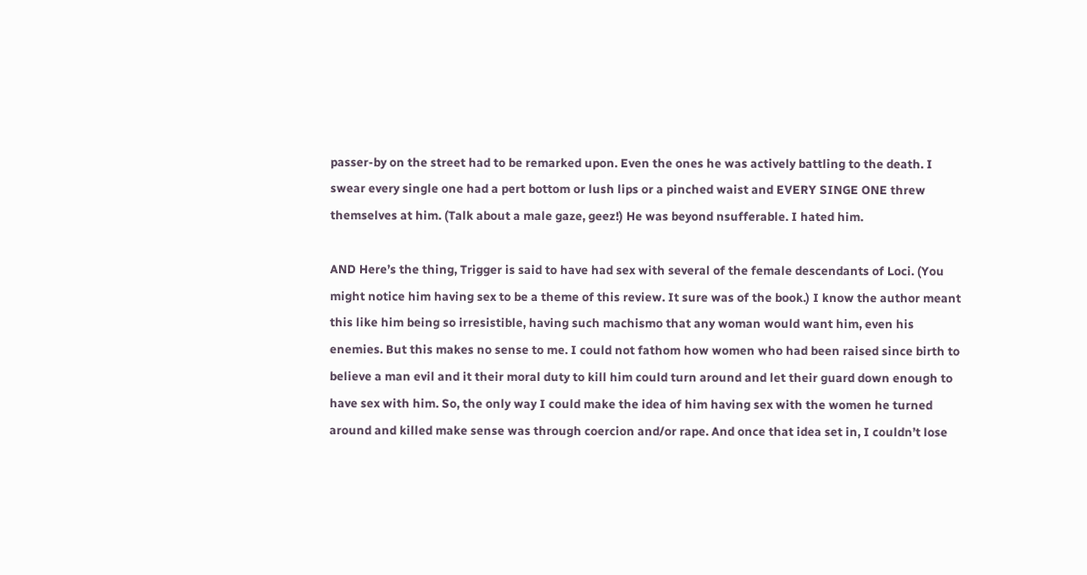passer-by on the street had to be remarked upon. Even the ones he was actively battling to the death. I swear every single one had a pert bottom or lush lips or a pinched waist and EVERY SINGE ONE threw themselves at him. (Talk about a male gaze, geez!) He was beyond nsufferable. I hated him.

AND Here’s the thing, Trigger is said to have had sex with several of the female descendants of Loci. (You might notice him having sex to be a theme of this review. It sure was of the book.) I know the author meant this like him being so irresistible, having such machismo that any woman would want him, even his enemies. But this makes no sense to me. I could not fathom how women who had been raised since birth to believe a man evil and it their moral duty to kill him could turn around and let their guard down enough to have sex with him. So, the only way I could make the idea of him having sex with the women he turned around and killed make sense was through coercion and/or rape. And once that idea set in, I couldn’t lose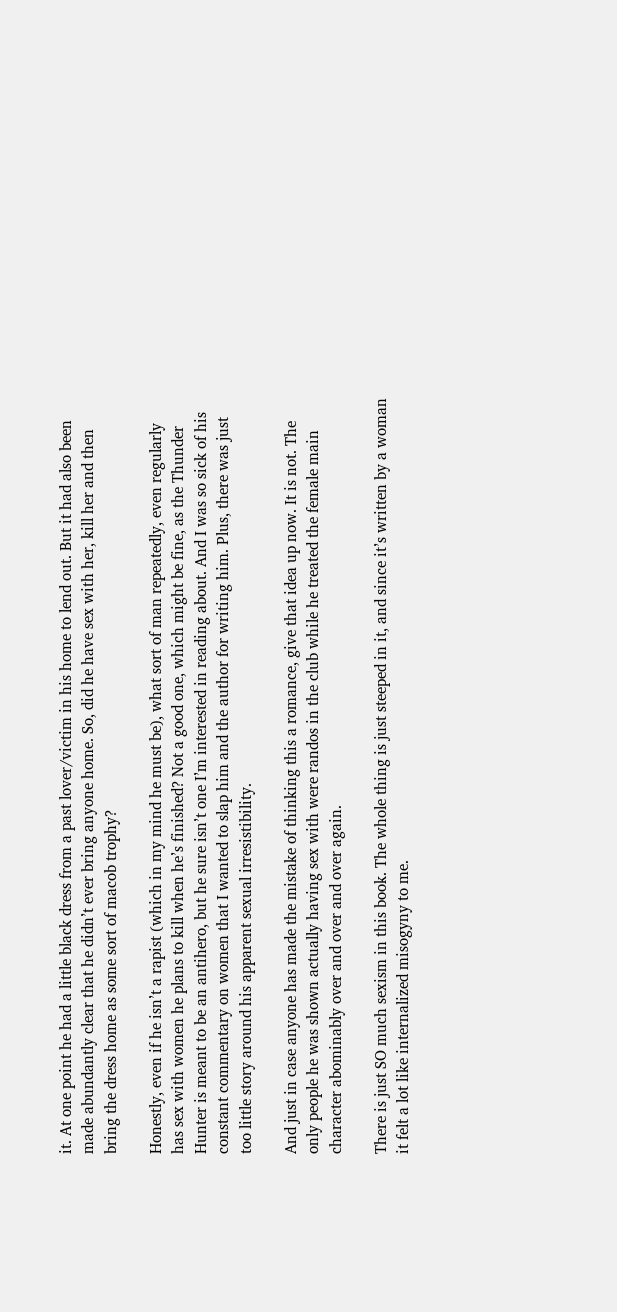it. At one point he had a little black dress from a past lover/victim in his home to lend out. But it had also been made abundantly clear that he didn’t ever bring anyone home. So, did he have sex with her, kill her and then bring the dress home as some sort of macob trophy?

Honestly, even if he isn’t a rapist (which in my mind he must be), what sort of man repeatedly, even regularly has sex with women he plans to kill when he’s finished? Not a good one, which might be fine, as the Thunder Hunter is meant to be an antihero, but he sure isn’t one I’m interested in reading about. And I was so sick of his constant commentary on women that I wanted to slap him and the author for writing him. Plus, there was just too little story around his apparent sexual irresistibility.

And just in case anyone has made the mistake of thinking this a romance, give that idea up now. It is not. The only people he was shown actually having sex with were randos in the club while he treated the female main character abominably over and over and over again.

There is just SO much sexism in this book. The whole thing is just steeped in it, and since it’s written by a woman it felt a lot like internalized misogyny to me.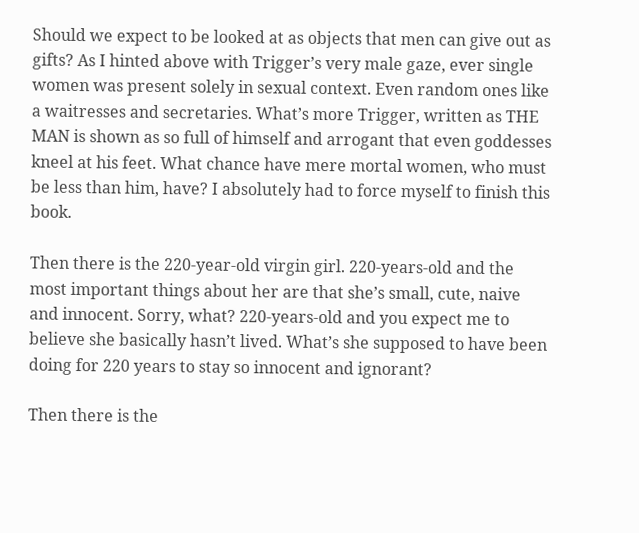Should we expect to be looked at as objects that men can give out as gifts? As I hinted above with Trigger’s very male gaze, ever single women was present solely in sexual context. Even random ones like a waitresses and secretaries. What’s more Trigger, written as THE MAN is shown as so full of himself and arrogant that even goddesses kneel at his feet. What chance have mere mortal women, who must be less than him, have? I absolutely had to force myself to finish this book.

Then there is the 220-year-old virgin girl. 220-years-old and the most important things about her are that she’s small, cute, naive and innocent. Sorry, what? 220-years-old and you expect me to believe she basically hasn’t lived. What’s she supposed to have been doing for 220 years to stay so innocent and ignorant?

Then there is the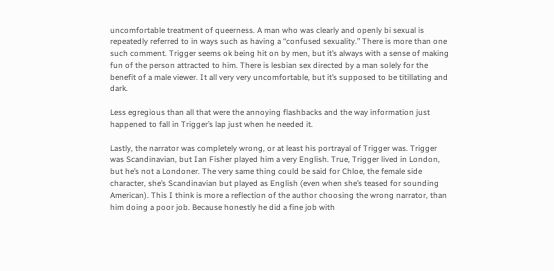uncomfortable treatment of queerness. A man who was clearly and openly bi sexual is repeatedly referred to in ways such as having a “confused sexuality.” There is more than one such comment. Trigger seems ok being hit on by men, but it’s always with a sense of making fun of the person attracted to him. There is lesbian sex directed by a man solely for the benefit of a male viewer. It all very very uncomfortable, but it’s supposed to be titillating and dark.

Less egregious than all that were the annoying flashbacks and the way information just happened to fall in Trigger’s lap just when he needed it.

Lastly, the narrator was completely wrong, or at least his portrayal of Trigger was. Trigger was Scandinavian, but Ian Fisher played him a very English. True, Trigger lived in London, but he’s not a Londoner. The very same thing could be said for Chloe, the female side character, she’s Scandinavian but played as English (even when she’s teased for sounding American). This I think is more a reflection of the author choosing the wrong narrator, than him doing a poor job. Because honestly he did a fine job with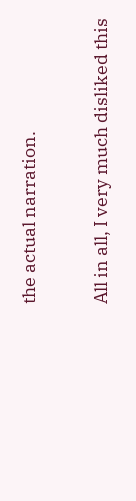the actual narration.

All in all, I very much disliked this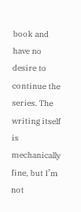book and have no desire to continue the series. The writing itself is mechanically fine, but I’m not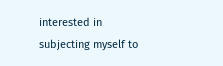interested in subjecting myself to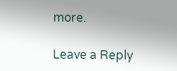more.

Leave a Reply